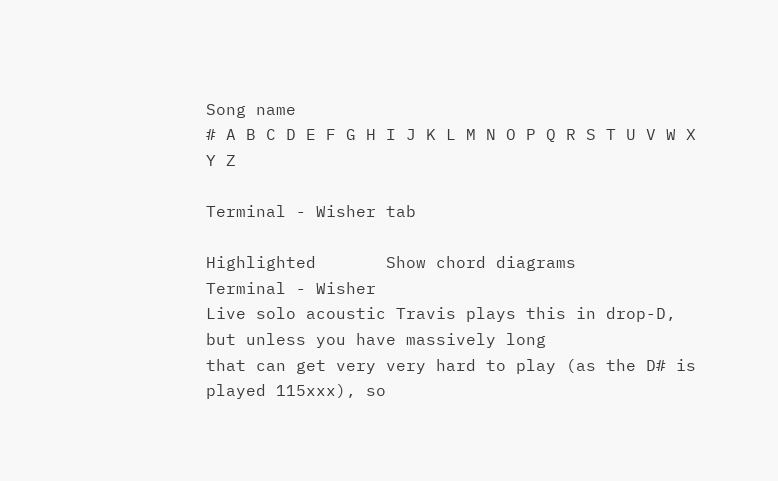Song name
# A B C D E F G H I J K L M N O P Q R S T U V W X Y Z

Terminal - Wisher tab

Highlighted       Show chord diagrams
Terminal - Wisher
Live solo acoustic Travis plays this in drop-D, but unless you have massively long
that can get very very hard to play (as the D# is played 115xxx), so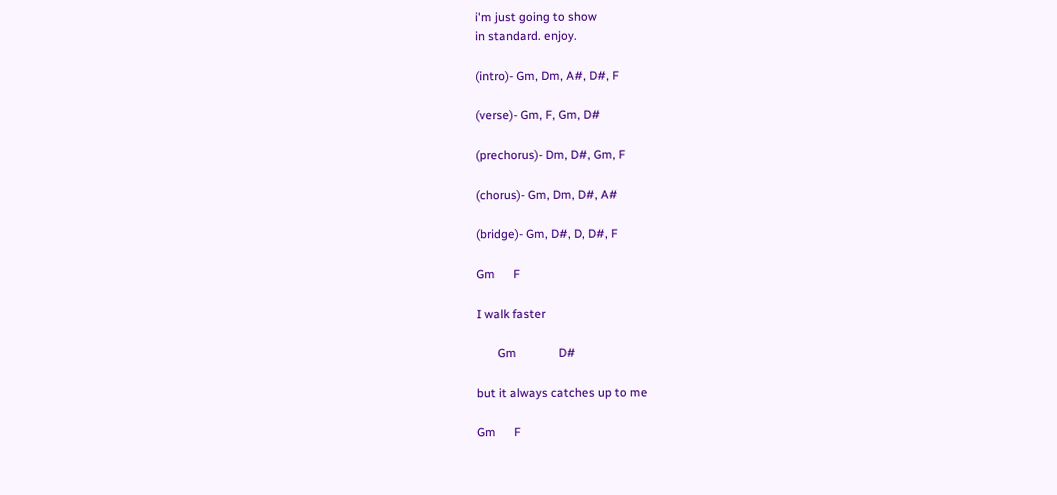i'm just going to show
in standard. enjoy.

(intro)- Gm, Dm, A#, D#, F

(verse)- Gm, F, Gm, D#

(prechorus)- Dm, D#, Gm, F

(chorus)- Gm, Dm, D#, A#

(bridge)- Gm, D#, D, D#, F

Gm      F

I walk faster

       Gm              D#

but it always catches up to me

Gm      F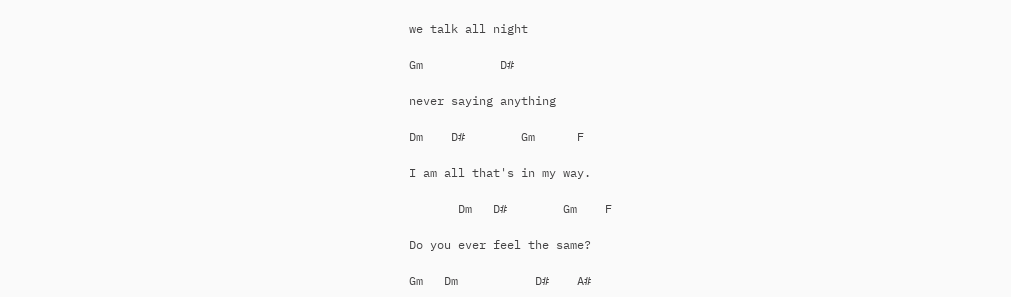we talk all night

Gm           D#

never saying anything

Dm    D#        Gm      F

I am all that's in my way.

       Dm   D#        Gm    F

Do you ever feel the same?

Gm   Dm           D#    A#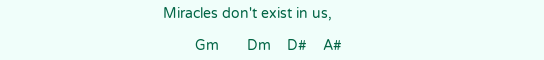Miracles don't exist in us,

        Gm       Dm    D#    A#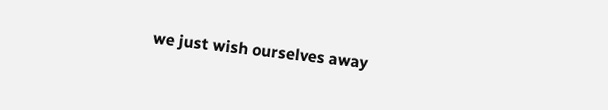we just wish ourselves away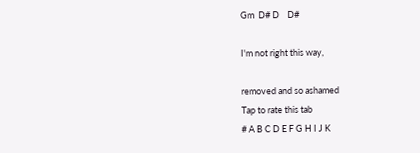Gm  D# D    D#

I'm not right this way,

removed and so ashamed
Tap to rate this tab
# A B C D E F G H I J K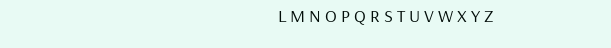L M N O P Q R S T U V W X Y Z